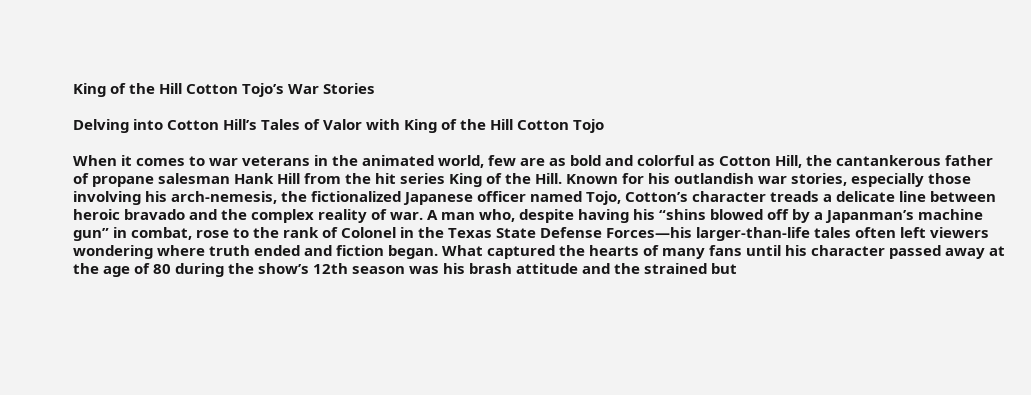King of the Hill Cotton Tojo’s War Stories

Delving into Cotton Hill’s Tales of Valor with King of the Hill Cotton Tojo

When it comes to war veterans in the animated world, few are as bold and colorful as Cotton Hill, the cantankerous father of propane salesman Hank Hill from the hit series King of the Hill. Known for his outlandish war stories, especially those involving his arch-nemesis, the fictionalized Japanese officer named Tojo, Cotton’s character treads a delicate line between heroic bravado and the complex reality of war. A man who, despite having his “shins blowed off by a Japanman’s machine gun” in combat, rose to the rank of Colonel in the Texas State Defense Forces—his larger-than-life tales often left viewers wondering where truth ended and fiction began. What captured the hearts of many fans until his character passed away at the age of 80 during the show’s 12th season was his brash attitude and the strained but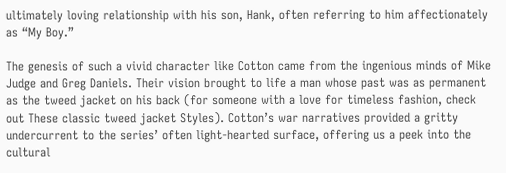ultimately loving relationship with his son, Hank, often referring to him affectionately as “My Boy.”

The genesis of such a vivid character like Cotton came from the ingenious minds of Mike Judge and Greg Daniels. Their vision brought to life a man whose past was as permanent as the tweed jacket on his back (for someone with a love for timeless fashion, check out These classic tweed jacket Styles). Cotton’s war narratives provided a gritty undercurrent to the series’ often light-hearted surface, offering us a peek into the cultural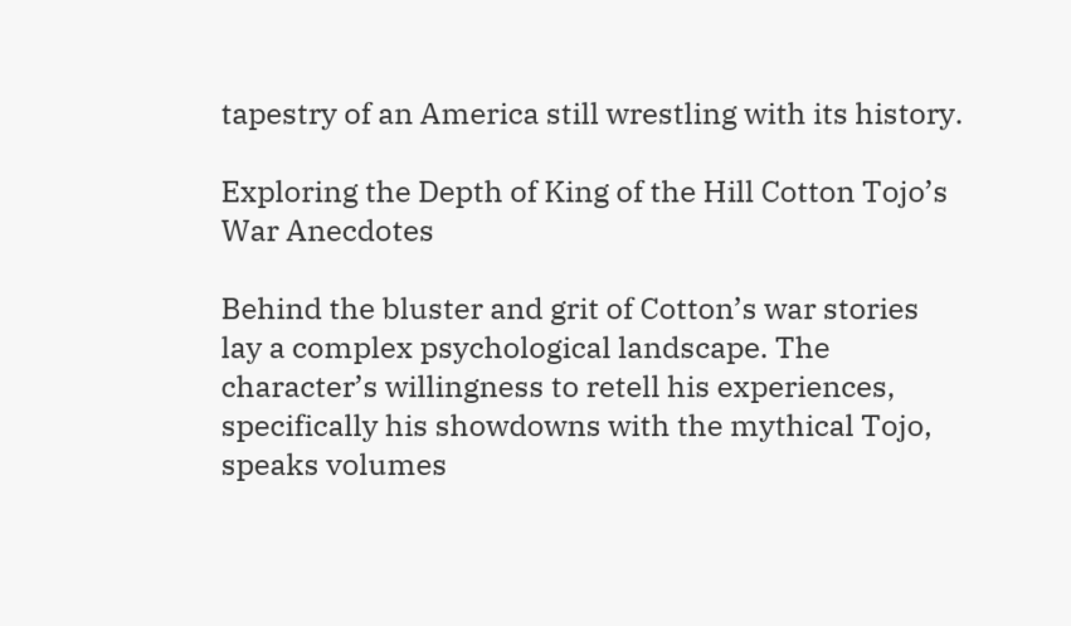tapestry of an America still wrestling with its history.

Exploring the Depth of King of the Hill Cotton Tojo’s War Anecdotes

Behind the bluster and grit of Cotton’s war stories lay a complex psychological landscape. The character’s willingness to retell his experiences, specifically his showdowns with the mythical Tojo, speaks volumes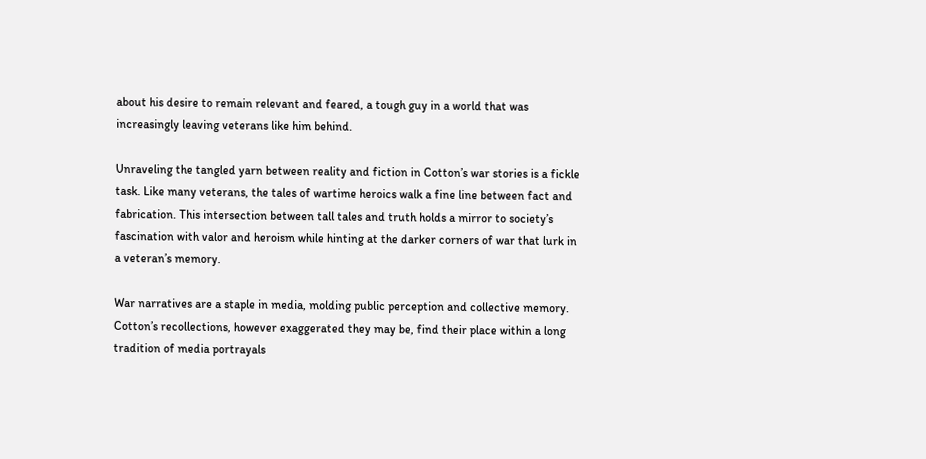about his desire to remain relevant and feared, a tough guy in a world that was increasingly leaving veterans like him behind.

Unraveling the tangled yarn between reality and fiction in Cotton’s war stories is a fickle task. Like many veterans, the tales of wartime heroics walk a fine line between fact and fabrication. This intersection between tall tales and truth holds a mirror to society’s fascination with valor and heroism while hinting at the darker corners of war that lurk in a veteran’s memory.

War narratives are a staple in media, molding public perception and collective memory. Cotton’s recollections, however exaggerated they may be, find their place within a long tradition of media portrayals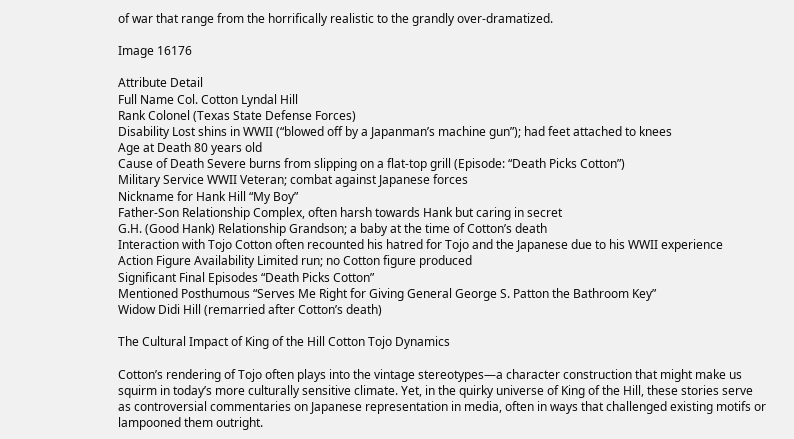of war that range from the horrifically realistic to the grandly over-dramatized.

Image 16176

Attribute Detail
Full Name Col. Cotton Lyndal Hill
Rank Colonel (Texas State Defense Forces)
Disability Lost shins in WWII (“blowed off by a Japanman’s machine gun”); had feet attached to knees
Age at Death 80 years old
Cause of Death Severe burns from slipping on a flat-top grill (Episode: “Death Picks Cotton”)
Military Service WWII Veteran; combat against Japanese forces
Nickname for Hank Hill “My Boy”
Father-Son Relationship Complex, often harsh towards Hank but caring in secret
G.H. (Good Hank) Relationship Grandson; a baby at the time of Cotton’s death
Interaction with Tojo Cotton often recounted his hatred for Tojo and the Japanese due to his WWII experience
Action Figure Availability Limited run; no Cotton figure produced
Significant Final Episodes “Death Picks Cotton”
Mentioned Posthumous “Serves Me Right for Giving General George S. Patton the Bathroom Key”
Widow Didi Hill (remarried after Cotton’s death)

The Cultural Impact of King of the Hill Cotton Tojo Dynamics

Cotton’s rendering of Tojo often plays into the vintage stereotypes—a character construction that might make us squirm in today’s more culturally sensitive climate. Yet, in the quirky universe of King of the Hill, these stories serve as controversial commentaries on Japanese representation in media, often in ways that challenged existing motifs or lampooned them outright.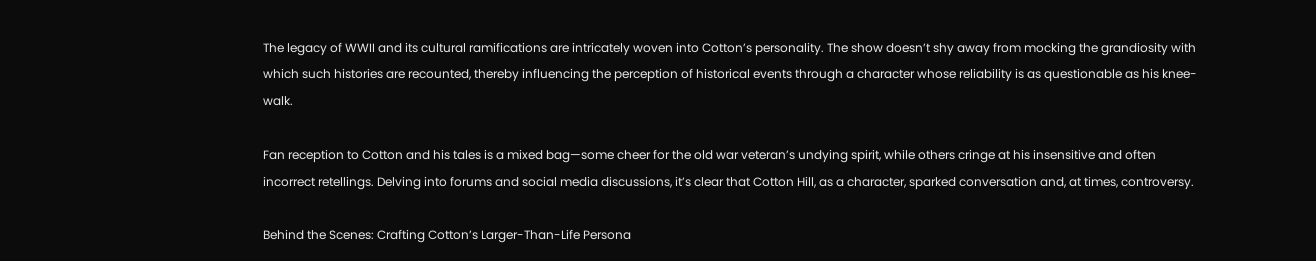The legacy of WWII and its cultural ramifications are intricately woven into Cotton’s personality. The show doesn’t shy away from mocking the grandiosity with which such histories are recounted, thereby influencing the perception of historical events through a character whose reliability is as questionable as his knee-walk.

Fan reception to Cotton and his tales is a mixed bag—some cheer for the old war veteran’s undying spirit, while others cringe at his insensitive and often incorrect retellings. Delving into forums and social media discussions, it’s clear that Cotton Hill, as a character, sparked conversation and, at times, controversy.

Behind the Scenes: Crafting Cotton’s Larger-Than-Life Persona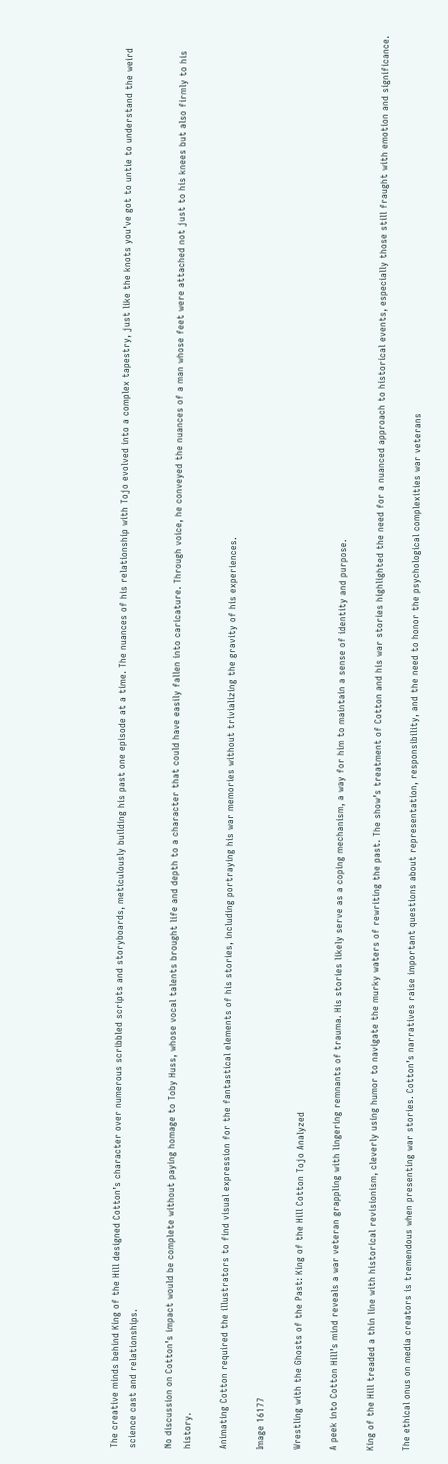The creative minds behind King of the Hill designed Cotton’s character over numerous scribbled scripts and storyboards, meticulously building his past one episode at a time. The nuances of his relationship with Tojo evolved into a complex tapestry, just like the knots you’ve got to untie to understand the weird science cast and relationships.

No discussion on Cotton’s impact would be complete without paying homage to Toby Huss, whose vocal talents brought life and depth to a character that could have easily fallen into caricature. Through voice, he conveyed the nuances of a man whose feet were attached not just to his knees but also firmly to his history.

Animating Cotton required the illustrators to find visual expression for the fantastical elements of his stories, including portraying his war memories without trivializing the gravity of his experiences.

Image 16177

Wrestling with the Ghosts of the Past: King of the Hill Cotton Tojo Analyzed

A peek into Cotton Hill’s mind reveals a war veteran grappling with lingering remnants of trauma. His stories likely serve as a coping mechanism, a way for him to maintain a sense of identity and purpose.

King of the Hill treaded a thin line with historical revisionism, cleverly using humor to navigate the murky waters of rewriting the past. The show’s treatment of Cotton and his war stories highlighted the need for a nuanced approach to historical events, especially those still fraught with emotion and significance.

The ethical onus on media creators is tremendous when presenting war stories. Cotton’s narratives raise important questions about representation, responsibility, and the need to honor the psychological complexities war veterans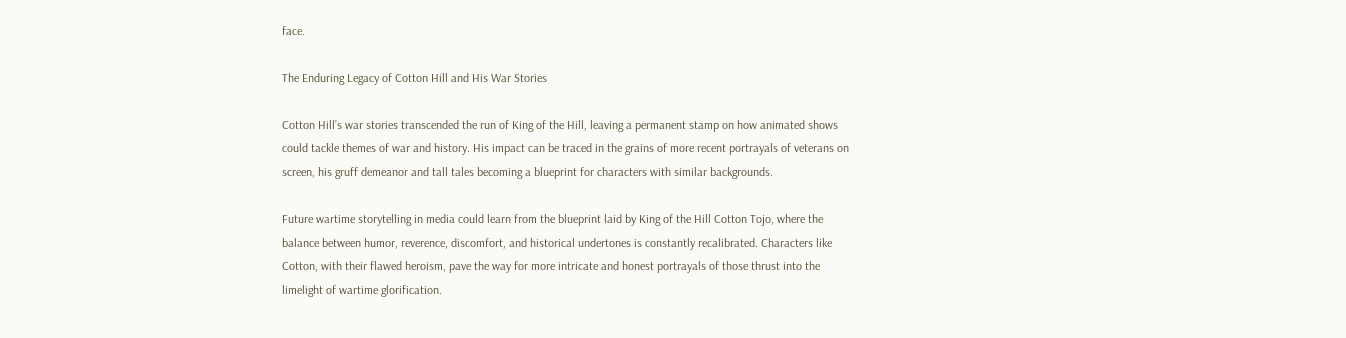face.

The Enduring Legacy of Cotton Hill and His War Stories

Cotton Hill’s war stories transcended the run of King of the Hill, leaving a permanent stamp on how animated shows could tackle themes of war and history. His impact can be traced in the grains of more recent portrayals of veterans on screen, his gruff demeanor and tall tales becoming a blueprint for characters with similar backgrounds.

Future wartime storytelling in media could learn from the blueprint laid by King of the Hill Cotton Tojo, where the balance between humor, reverence, discomfort, and historical undertones is constantly recalibrated. Characters like Cotton, with their flawed heroism, pave the way for more intricate and honest portrayals of those thrust into the limelight of wartime glorification.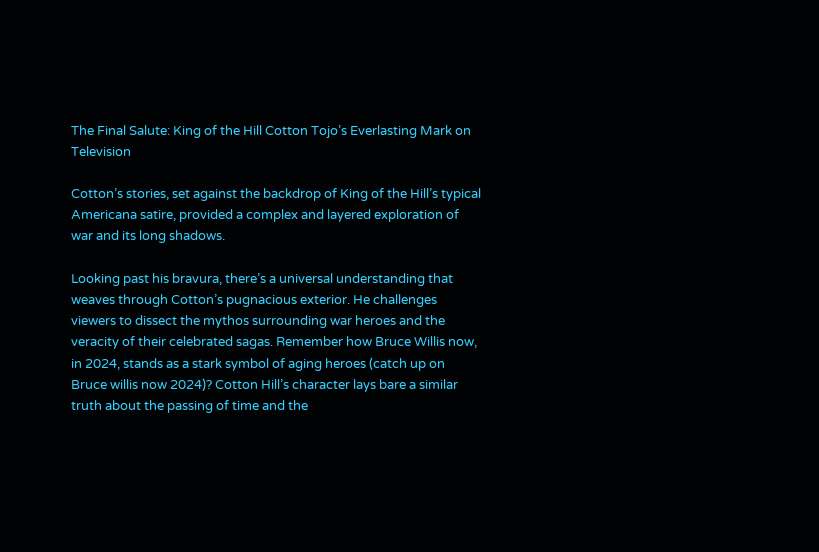The Final Salute: King of the Hill Cotton Tojo’s Everlasting Mark on Television

Cotton’s stories, set against the backdrop of King of the Hill’s typical Americana satire, provided a complex and layered exploration of war and its long shadows.

Looking past his bravura, there’s a universal understanding that weaves through Cotton’s pugnacious exterior. He challenges viewers to dissect the mythos surrounding war heroes and the veracity of their celebrated sagas. Remember how Bruce Willis now, in 2024, stands as a stark symbol of aging heroes (catch up on Bruce willis now 2024)? Cotton Hill’s character lays bare a similar truth about the passing of time and the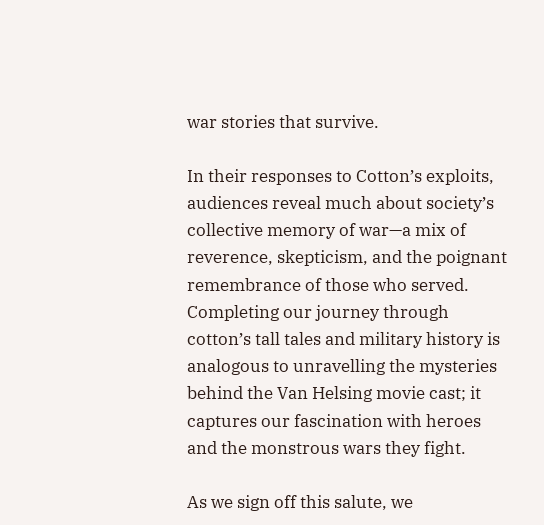war stories that survive.

In their responses to Cotton’s exploits, audiences reveal much about society’s collective memory of war—a mix of reverence, skepticism, and the poignant remembrance of those who served. Completing our journey through cotton’s tall tales and military history is analogous to unravelling the mysteries behind the Van Helsing movie cast; it captures our fascination with heroes and the monstrous wars they fight.

As we sign off this salute, we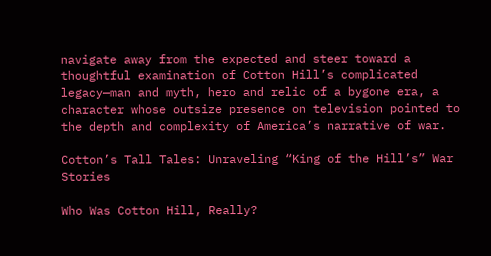navigate away from the expected and steer toward a thoughtful examination of Cotton Hill’s complicated legacy—man and myth, hero and relic of a bygone era, a character whose outsize presence on television pointed to the depth and complexity of America’s narrative of war.

Cotton’s Tall Tales: Unraveling “King of the Hill’s” War Stories

Who Was Cotton Hill, Really?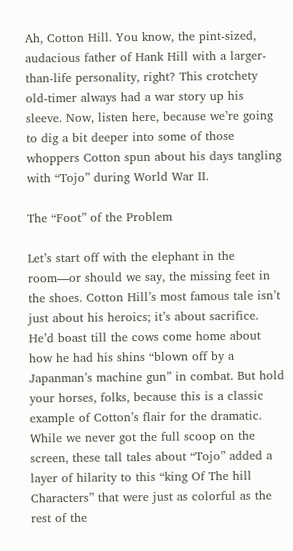Ah, Cotton Hill. You know, the pint-sized, audacious father of Hank Hill with a larger-than-life personality, right? This crotchety old-timer always had a war story up his sleeve. Now, listen here, because we’re going to dig a bit deeper into some of those whoppers Cotton spun about his days tangling with “Tojo” during World War II.

The “Foot” of the Problem

Let’s start off with the elephant in the room—or should we say, the missing feet in the shoes. Cotton Hill’s most famous tale isn’t just about his heroics; it’s about sacrifice. He’d boast till the cows come home about how he had his shins “blown off by a Japanman’s machine gun” in combat. But hold your horses, folks, because this is a classic example of Cotton’s flair for the dramatic. While we never got the full scoop on the screen, these tall tales about “Tojo” added a layer of hilarity to this “king Of The hill Characters” that were just as colorful as the rest of the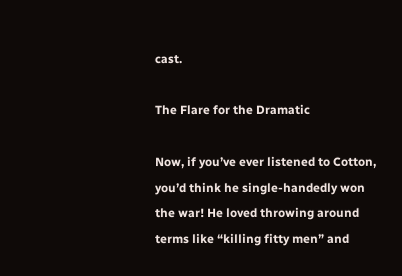cast.

The Flare for the Dramatic

Now, if you’ve ever listened to Cotton, you’d think he single-handedly won the war! He loved throwing around terms like “killing fitty men” and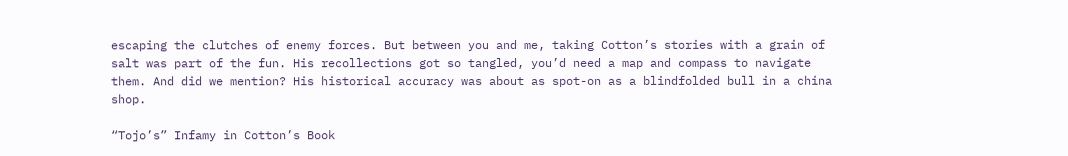escaping the clutches of enemy forces. But between you and me, taking Cotton’s stories with a grain of salt was part of the fun. His recollections got so tangled, you’d need a map and compass to navigate them. And did we mention? His historical accuracy was about as spot-on as a blindfolded bull in a china shop.

“Tojo’s” Infamy in Cotton’s Book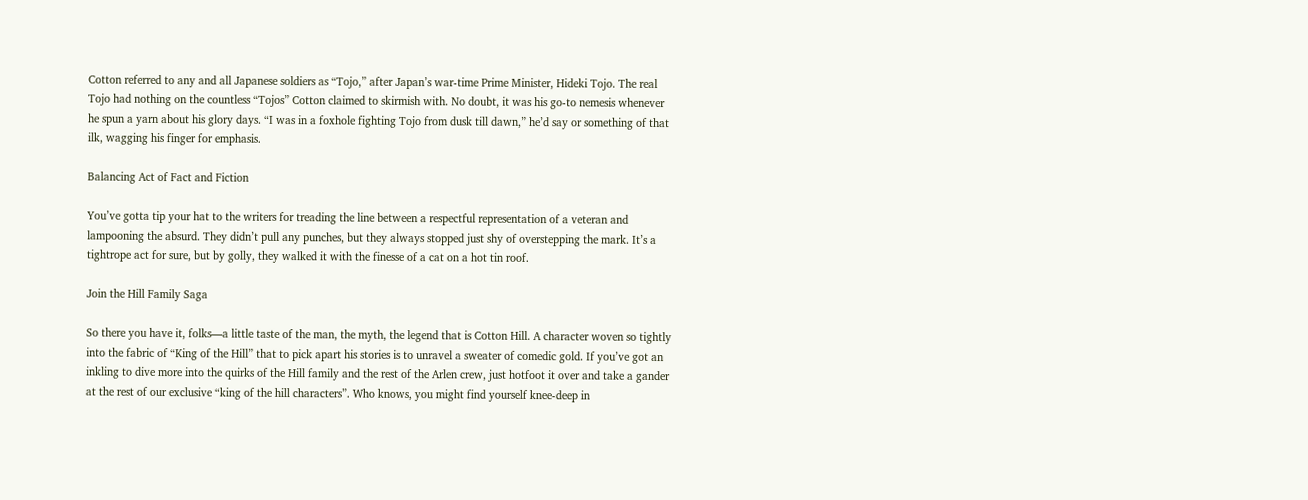Cotton referred to any and all Japanese soldiers as “Tojo,” after Japan’s war-time Prime Minister, Hideki Tojo. The real Tojo had nothing on the countless “Tojos” Cotton claimed to skirmish with. No doubt, it was his go-to nemesis whenever he spun a yarn about his glory days. “I was in a foxhole fighting Tojo from dusk till dawn,” he’d say or something of that ilk, wagging his finger for emphasis.

Balancing Act of Fact and Fiction

You’ve gotta tip your hat to the writers for treading the line between a respectful representation of a veteran and lampooning the absurd. They didn’t pull any punches, but they always stopped just shy of overstepping the mark. It’s a tightrope act for sure, but by golly, they walked it with the finesse of a cat on a hot tin roof.

Join the Hill Family Saga

So there you have it, folks—a little taste of the man, the myth, the legend that is Cotton Hill. A character woven so tightly into the fabric of “King of the Hill” that to pick apart his stories is to unravel a sweater of comedic gold. If you’ve got an inkling to dive more into the quirks of the Hill family and the rest of the Arlen crew, just hotfoot it over and take a gander at the rest of our exclusive “king of the hill characters”. Who knows, you might find yourself knee-deep in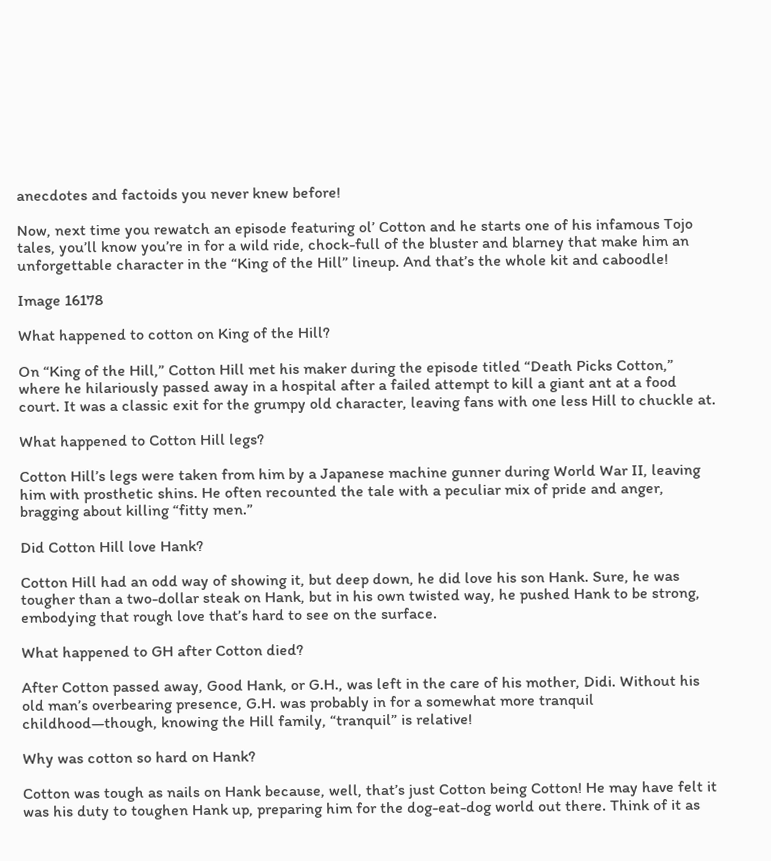anecdotes and factoids you never knew before!

Now, next time you rewatch an episode featuring ol’ Cotton and he starts one of his infamous Tojo tales, you’ll know you’re in for a wild ride, chock-full of the bluster and blarney that make him an unforgettable character in the “King of the Hill” lineup. And that’s the whole kit and caboodle!

Image 16178

What happened to cotton on King of the Hill?

On “King of the Hill,” Cotton Hill met his maker during the episode titled “Death Picks Cotton,” where he hilariously passed away in a hospital after a failed attempt to kill a giant ant at a food court. It was a classic exit for the grumpy old character, leaving fans with one less Hill to chuckle at.

What happened to Cotton Hill legs?

Cotton Hill’s legs were taken from him by a Japanese machine gunner during World War II, leaving him with prosthetic shins. He often recounted the tale with a peculiar mix of pride and anger, bragging about killing “fitty men.”

Did Cotton Hill love Hank?

Cotton Hill had an odd way of showing it, but deep down, he did love his son Hank. Sure, he was tougher than a two-dollar steak on Hank, but in his own twisted way, he pushed Hank to be strong, embodying that rough love that’s hard to see on the surface.

What happened to GH after Cotton died?

After Cotton passed away, Good Hank, or G.H., was left in the care of his mother, Didi. Without his old man’s overbearing presence, G.H. was probably in for a somewhat more tranquil childhood—though, knowing the Hill family, “tranquil” is relative!

Why was cotton so hard on Hank?

Cotton was tough as nails on Hank because, well, that’s just Cotton being Cotton! He may have felt it was his duty to toughen Hank up, preparing him for the dog-eat-dog world out there. Think of it as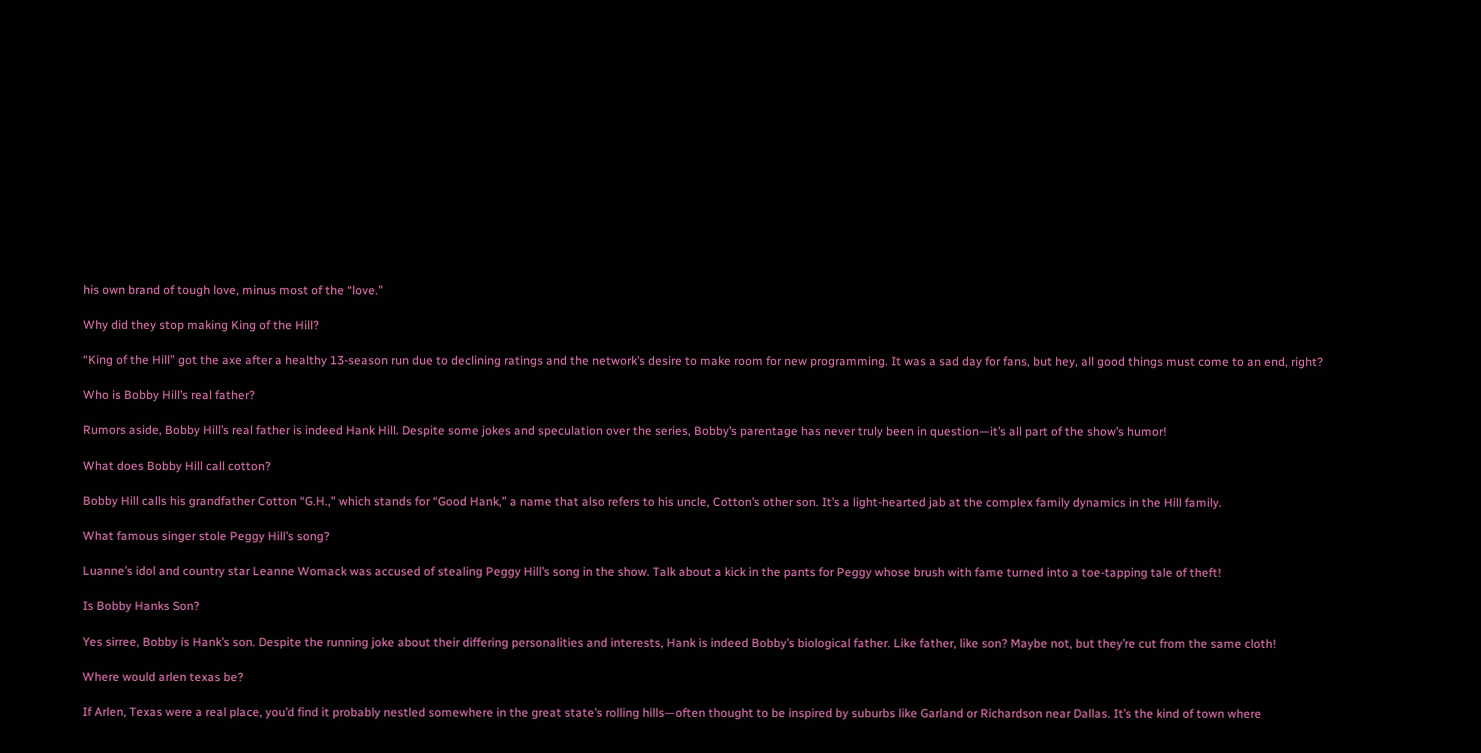his own brand of tough love, minus most of the “love.”

Why did they stop making King of the Hill?

“King of the Hill” got the axe after a healthy 13-season run due to declining ratings and the network’s desire to make room for new programming. It was a sad day for fans, but hey, all good things must come to an end, right?

Who is Bobby Hill’s real father?

Rumors aside, Bobby Hill’s real father is indeed Hank Hill. Despite some jokes and speculation over the series, Bobby’s parentage has never truly been in question—it’s all part of the show’s humor!

What does Bobby Hill call cotton?

Bobby Hill calls his grandfather Cotton “G.H.,” which stands for “Good Hank,” a name that also refers to his uncle, Cotton’s other son. It’s a light-hearted jab at the complex family dynamics in the Hill family.

What famous singer stole Peggy Hill’s song?

Luanne’s idol and country star Leanne Womack was accused of stealing Peggy Hill’s song in the show. Talk about a kick in the pants for Peggy whose brush with fame turned into a toe-tapping tale of theft!

Is Bobby Hanks Son?

Yes sirree, Bobby is Hank’s son. Despite the running joke about their differing personalities and interests, Hank is indeed Bobby’s biological father. Like father, like son? Maybe not, but they’re cut from the same cloth!

Where would arlen texas be?

If Arlen, Texas were a real place, you’d find it probably nestled somewhere in the great state’s rolling hills—often thought to be inspired by suburbs like Garland or Richardson near Dallas. It’s the kind of town where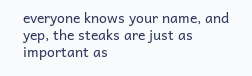everyone knows your name, and yep, the steaks are just as important as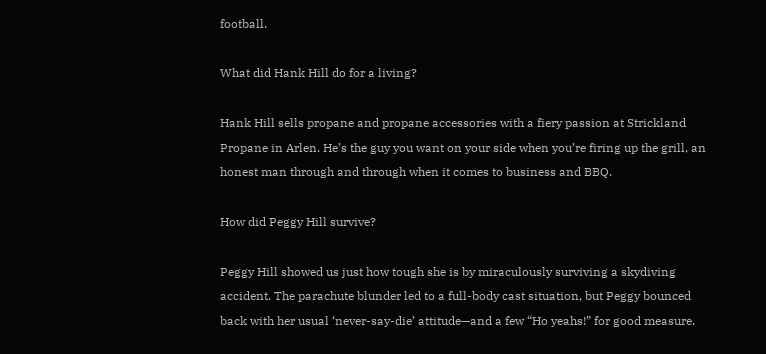football.

What did Hank Hill do for a living?

Hank Hill sells propane and propane accessories with a fiery passion at Strickland Propane in Arlen. He’s the guy you want on your side when you’re firing up the grill, an honest man through and through when it comes to business and BBQ.

How did Peggy Hill survive?

Peggy Hill showed us just how tough she is by miraculously surviving a skydiving accident. The parachute blunder led to a full-body cast situation, but Peggy bounced back with her usual ‘never-say-die’ attitude—and a few “Ho yeahs!” for good measure.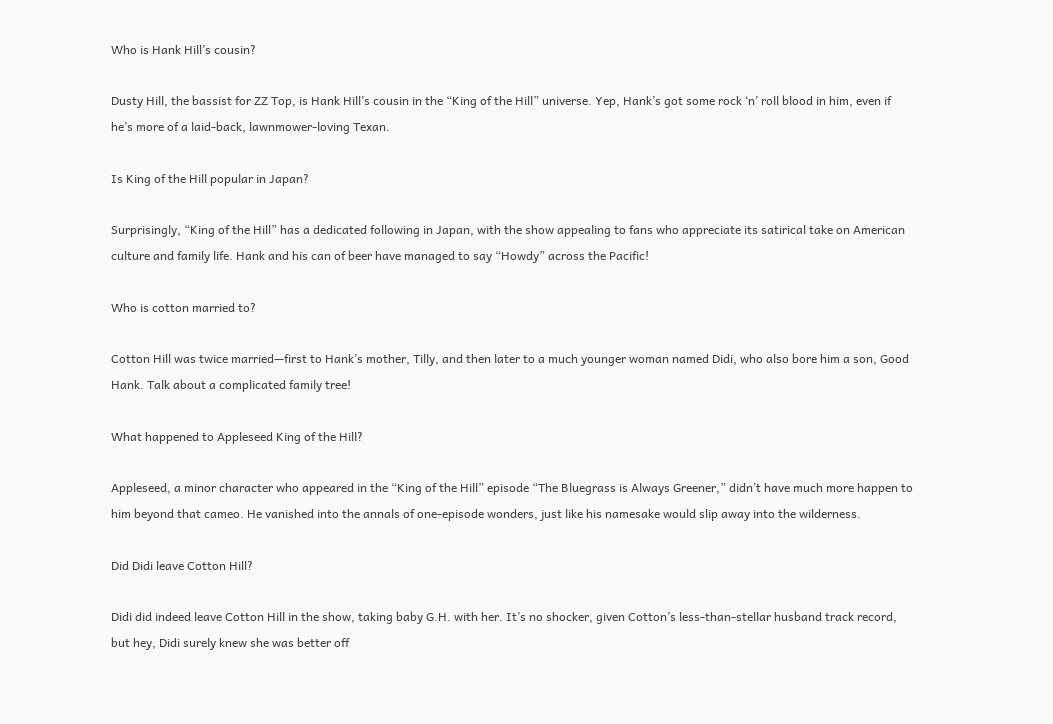Who is Hank Hill’s cousin?

Dusty Hill, the bassist for ZZ Top, is Hank Hill’s cousin in the “King of the Hill” universe. Yep, Hank’s got some rock ‘n’ roll blood in him, even if he’s more of a laid-back, lawnmower-loving Texan.

Is King of the Hill popular in Japan?

Surprisingly, “King of the Hill” has a dedicated following in Japan, with the show appealing to fans who appreciate its satirical take on American culture and family life. Hank and his can of beer have managed to say “Howdy” across the Pacific!

Who is cotton married to?

Cotton Hill was twice married—first to Hank’s mother, Tilly, and then later to a much younger woman named Didi, who also bore him a son, Good Hank. Talk about a complicated family tree!

What happened to Appleseed King of the Hill?

Appleseed, a minor character who appeared in the “King of the Hill” episode “The Bluegrass is Always Greener,” didn’t have much more happen to him beyond that cameo. He vanished into the annals of one-episode wonders, just like his namesake would slip away into the wilderness.

Did Didi leave Cotton Hill?

Didi did indeed leave Cotton Hill in the show, taking baby G.H. with her. It’s no shocker, given Cotton’s less-than-stellar husband track record, but hey, Didi surely knew she was better off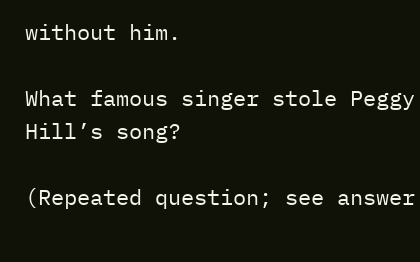without him.

What famous singer stole Peggy Hill’s song?

(Repeated question; see answer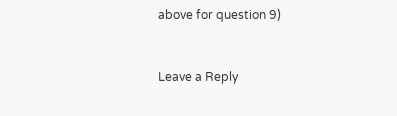above for question 9)


Leave a Reply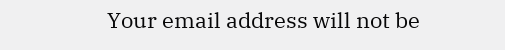Your email address will not be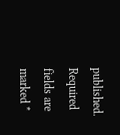published. Required fields are marked *